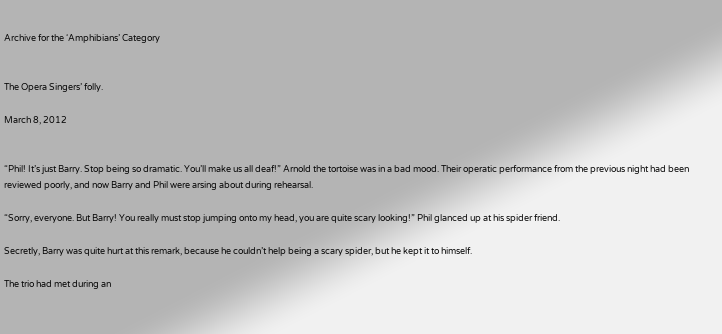Archive for the ‘Amphibians’ Category


The Opera Singers’ folly.

March 8, 2012


“Phil! It’s just Barry. Stop being so dramatic. You’ll make us all deaf!” Arnold the tortoise was in a bad mood. Their operatic performance from the previous night had been reviewed poorly, and now Barry and Phil were arsing about during rehearsal.

“Sorry, everyone. But Barry! You really must stop jumping onto my head, you are quite scary looking!” Phil glanced up at his spider friend.

Secretly, Barry was quite hurt at this remark, because he couldn’t help being a scary spider, but he kept it to himself.

The trio had met during an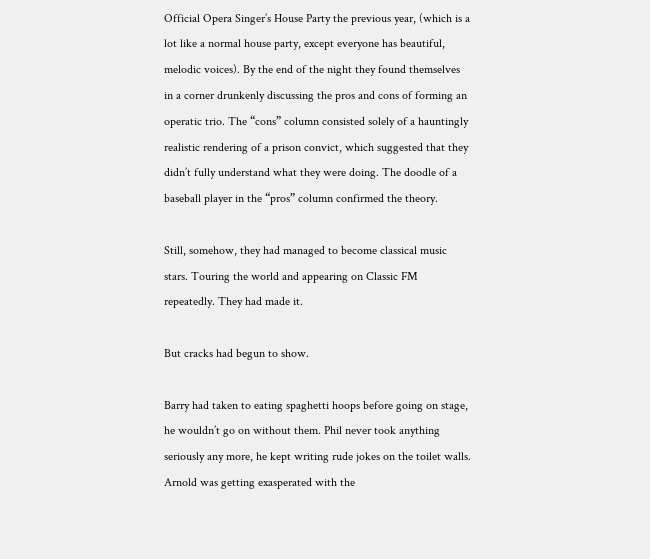Official Opera Singer’s House Party the previous year, (which is a lot like a normal house party, except everyone has beautiful, melodic voices). By the end of the night they found themselves in a corner drunkenly discussing the pros and cons of forming an operatic trio. The “cons” column consisted solely of a hauntingly realistic rendering of a prison convict, which suggested that they didn’t fully understand what they were doing. The doodle of a baseball player in the “pros” column confirmed the theory.

Still, somehow, they had managed to become classical music stars. Touring the world and appearing on Classic FM repeatedly. They had made it.

But cracks had begun to show.

Barry had taken to eating spaghetti hoops before going on stage, he wouldn’t go on without them. Phil never took anything seriously any more, he kept writing rude jokes on the toilet walls. Arnold was getting exasperated with the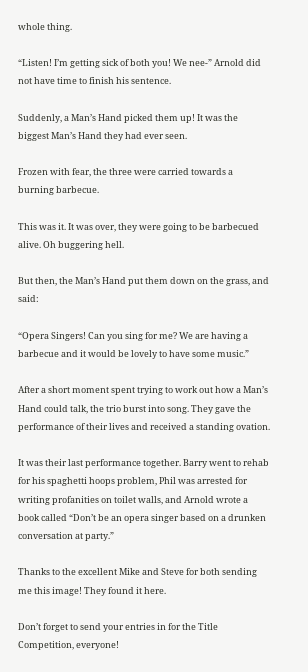whole thing.

“Listen! I’m getting sick of both you! We nee-” Arnold did not have time to finish his sentence.

Suddenly, a Man’s Hand picked them up! It was the biggest Man’s Hand they had ever seen.

Frozen with fear, the three were carried towards a burning barbecue.

This was it. It was over, they were going to be barbecued alive. Oh buggering hell.

But then, the Man’s Hand put them down on the grass, and said:

“Opera Singers! Can you sing for me? We are having a barbecue and it would be lovely to have some music.”

After a short moment spent trying to work out how a Man’s Hand could talk, the trio burst into song. They gave the performance of their lives and received a standing ovation.

It was their last performance together. Barry went to rehab for his spaghetti hoops problem, Phil was arrested for writing profanities on toilet walls, and Arnold wrote a book called “Don’t be an opera singer based on a drunken conversation at party.”

Thanks to the excellent Mike and Steve for both sending me this image! They found it here.

Don’t forget to send your entries in for the Title Competition, everyone!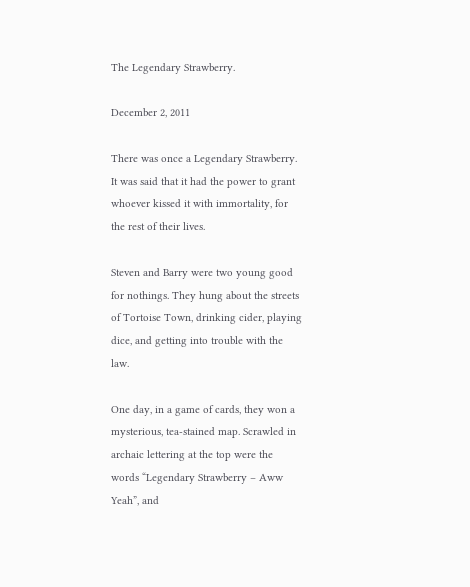The Legendary Strawberry.

December 2, 2011

There was once a Legendary Strawberry. It was said that it had the power to grant whoever kissed it with immortality, for the rest of their lives.

Steven and Barry were two young good for nothings. They hung about the streets of Tortoise Town, drinking cider, playing dice, and getting into trouble with the law.

One day, in a game of cards, they won a mysterious, tea-stained map. Scrawled in archaic lettering at the top were the words “Legendary Strawberry – Aww Yeah”, and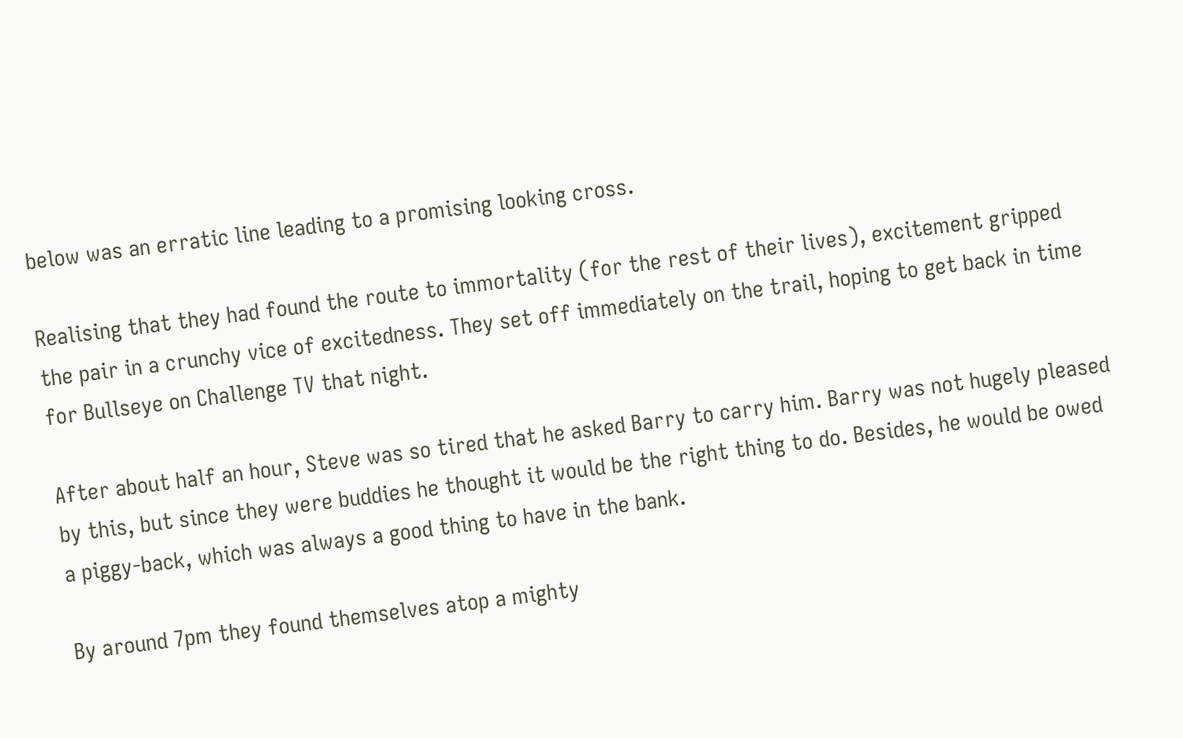below was an erratic line leading to a promising looking cross.

Realising that they had found the route to immortality (for the rest of their lives), excitement gripped the pair in a crunchy vice of excitedness. They set off immediately on the trail, hoping to get back in time for Bullseye on Challenge TV that night.

After about half an hour, Steve was so tired that he asked Barry to carry him. Barry was not hugely pleased by this, but since they were buddies he thought it would be the right thing to do. Besides, he would be owed a piggy-back, which was always a good thing to have in the bank.

By around 7pm they found themselves atop a mighty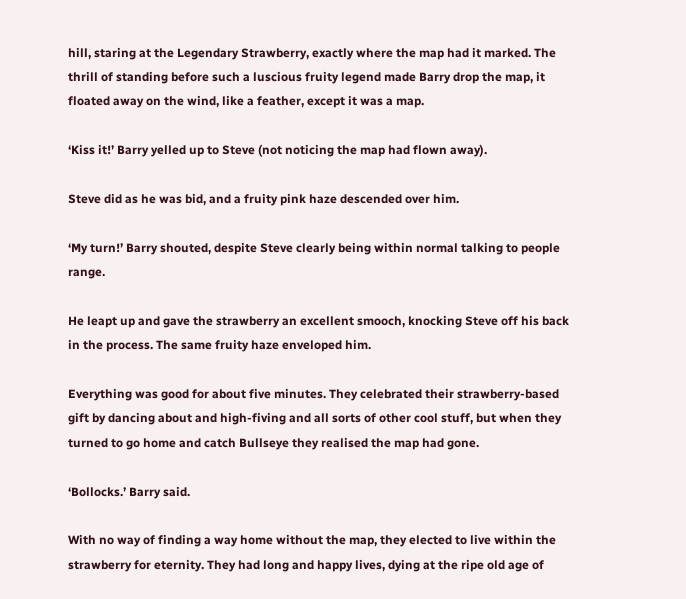hill, staring at the Legendary Strawberry, exactly where the map had it marked. The thrill of standing before such a luscious fruity legend made Barry drop the map, it floated away on the wind, like a feather, except it was a map.

‘Kiss it!’ Barry yelled up to Steve (not noticing the map had flown away).

Steve did as he was bid, and a fruity pink haze descended over him.

‘My turn!’ Barry shouted, despite Steve clearly being within normal talking to people range.

He leapt up and gave the strawberry an excellent smooch, knocking Steve off his back in the process. The same fruity haze enveloped him.

Everything was good for about five minutes. They celebrated their strawberry-based gift by dancing about and high-fiving and all sorts of other cool stuff, but when they turned to go home and catch Bullseye they realised the map had gone.

‘Bollocks.’ Barry said.

With no way of finding a way home without the map, they elected to live within the strawberry for eternity. They had long and happy lives, dying at the ripe old age of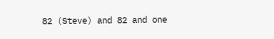82 (Steve) and 82 and one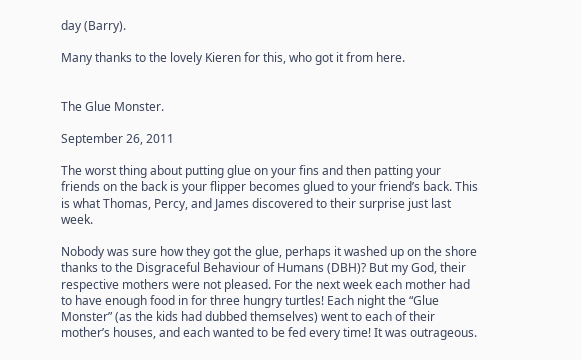day (Barry).

Many thanks to the lovely Kieren for this, who got it from here.


The Glue Monster.

September 26, 2011

The worst thing about putting glue on your fins and then patting your friends on the back is your flipper becomes glued to your friend’s back. This is what Thomas, Percy, and James discovered to their surprise just last week.

Nobody was sure how they got the glue, perhaps it washed up on the shore thanks to the Disgraceful Behaviour of Humans (DBH)? But my God, their respective mothers were not pleased. For the next week each mother had to have enough food in for three hungry turtles! Each night the “Glue Monster” (as the kids had dubbed themselves) went to each of their mother’s houses, and each wanted to be fed every time! It was outrageous.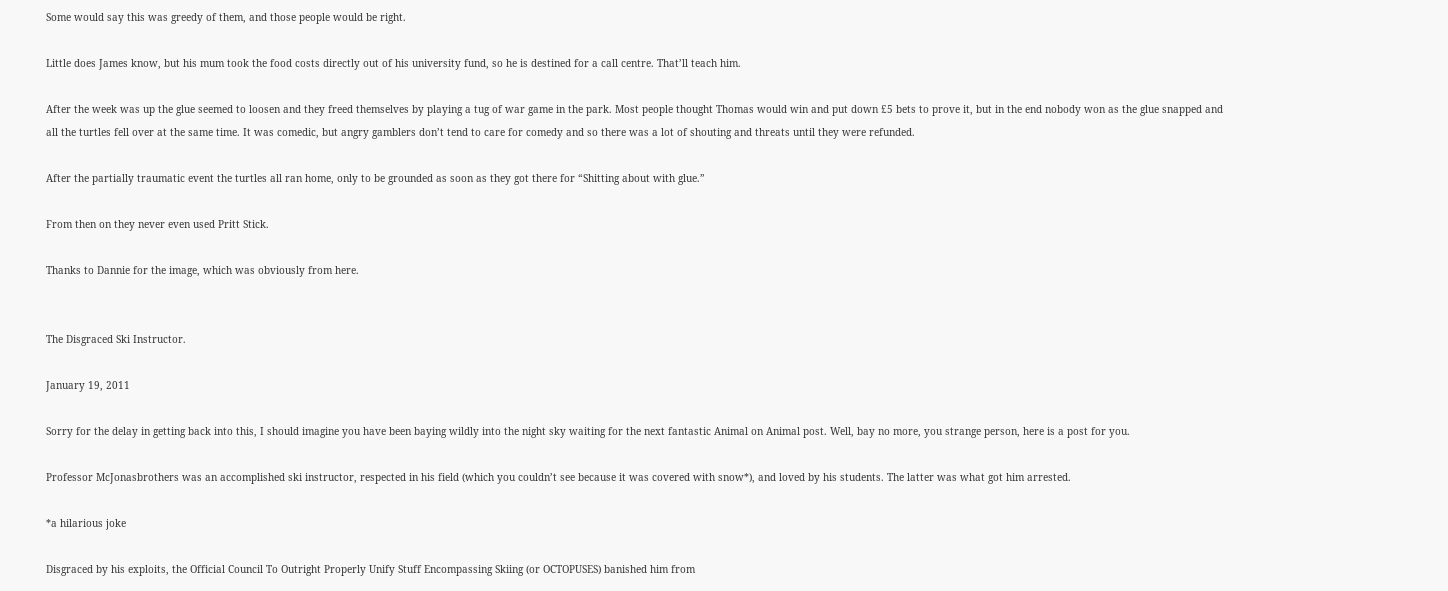Some would say this was greedy of them, and those people would be right.

Little does James know, but his mum took the food costs directly out of his university fund, so he is destined for a call centre. That’ll teach him.

After the week was up the glue seemed to loosen and they freed themselves by playing a tug of war game in the park. Most people thought Thomas would win and put down £5 bets to prove it, but in the end nobody won as the glue snapped and all the turtles fell over at the same time. It was comedic, but angry gamblers don’t tend to care for comedy and so there was a lot of shouting and threats until they were refunded.

After the partially traumatic event the turtles all ran home, only to be grounded as soon as they got there for “Shitting about with glue.”

From then on they never even used Pritt Stick.

Thanks to Dannie for the image, which was obviously from here.


The Disgraced Ski Instructor.

January 19, 2011

Sorry for the delay in getting back into this, I should imagine you have been baying wildly into the night sky waiting for the next fantastic Animal on Animal post. Well, bay no more, you strange person, here is a post for you.

Professor McJonasbrothers was an accomplished ski instructor, respected in his field (which you couldn’t see because it was covered with snow*), and loved by his students. The latter was what got him arrested.

*a hilarious joke

Disgraced by his exploits, the Official Council To Outright Properly Unify Stuff Encompassing Skiing (or OCTOPUSES) banished him from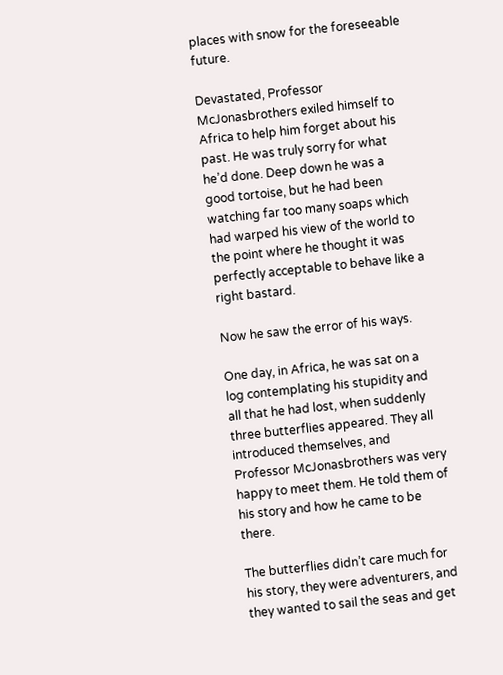places with snow for the foreseeable future.

Devastated, Professor McJonasbrothers exiled himself to Africa to help him forget about his past. He was truly sorry for what he’d done. Deep down he was a good tortoise, but he had been watching far too many soaps which had warped his view of the world to the point where he thought it was perfectly acceptable to behave like a right bastard.

Now he saw the error of his ways.

One day, in Africa, he was sat on a log contemplating his stupidity and all that he had lost, when suddenly three butterflies appeared. They all introduced themselves, and Professor McJonasbrothers was very happy to meet them. He told them of his story and how he came to be there.

The butterflies didn’t care much for his story, they were adventurers, and they wanted to sail the seas and get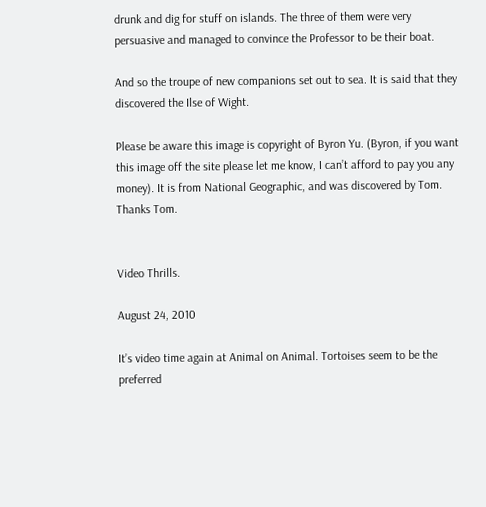drunk and dig for stuff on islands. The three of them were very persuasive and managed to convince the Professor to be their boat.

And so the troupe of new companions set out to sea. It is said that they discovered the Ilse of Wight.

Please be aware this image is copyright of Byron Yu. (Byron, if you want this image off the site please let me know, I can’t afford to pay you any money). It is from National Geographic, and was discovered by Tom. Thanks Tom.


Video Thrills.

August 24, 2010

It’s video time again at Animal on Animal. Tortoises seem to be the preferred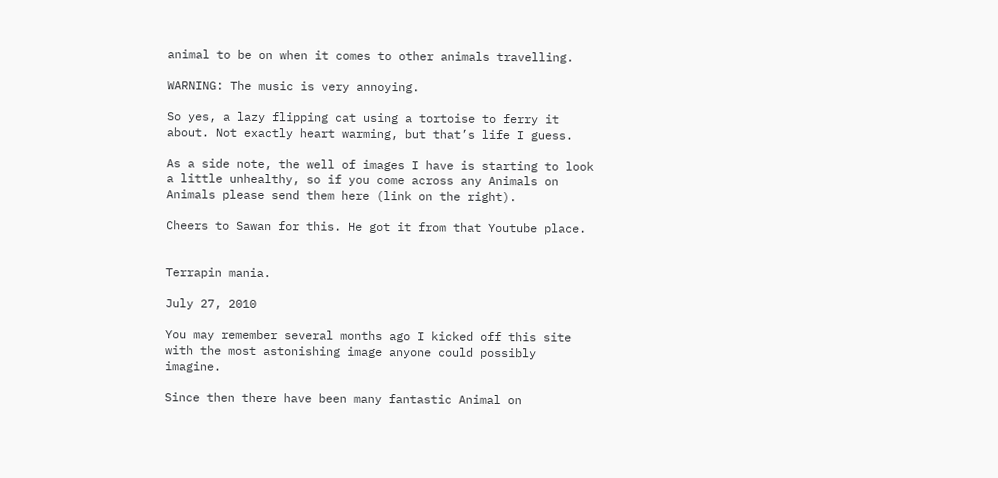animal to be on when it comes to other animals travelling.

WARNING: The music is very annoying.

So yes, a lazy flipping cat using a tortoise to ferry it about. Not exactly heart warming, but that’s life I guess.

As a side note, the well of images I have is starting to look a little unhealthy, so if you come across any Animals on Animals please send them here (link on the right).

Cheers to Sawan for this. He got it from that Youtube place.


Terrapin mania.

July 27, 2010

You may remember several months ago I kicked off this site with the most astonishing image anyone could possibly imagine.

Since then there have been many fantastic Animal on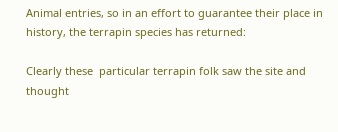Animal entries, so in an effort to guarantee their place in history, the terrapin species has returned:

Clearly these  particular terrapin folk saw the site and thought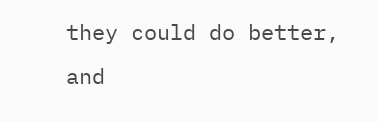they could do better, and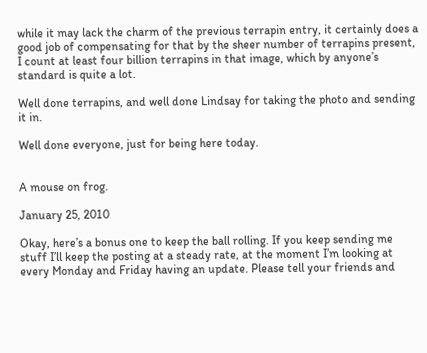while it may lack the charm of the previous terrapin entry, it certainly does a good job of compensating for that by the sheer number of terrapins present, I count at least four billion terrapins in that image, which by anyone’s standard is quite a lot.

Well done terrapins, and well done Lindsay for taking the photo and sending it in.

Well done everyone, just for being here today.


A mouse on frog.

January 25, 2010

Okay, here’s a bonus one to keep the ball rolling. If you keep sending me stuff I’ll keep the posting at a steady rate, at the moment I’m looking at every Monday and Friday having an update. Please tell your friends and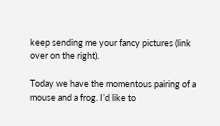keep sending me your fancy pictures (link over on the right).

Today we have the momentous pairing of a mouse and a frog. I’d like to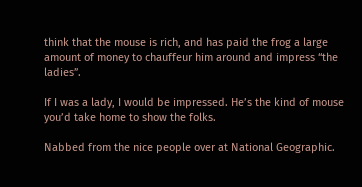think that the mouse is rich, and has paid the frog a large amount of money to chauffeur him around and impress “the ladies”.

If I was a lady, I would be impressed. He’s the kind of mouse you’d take home to show the folks.

Nabbed from the nice people over at National Geographic.